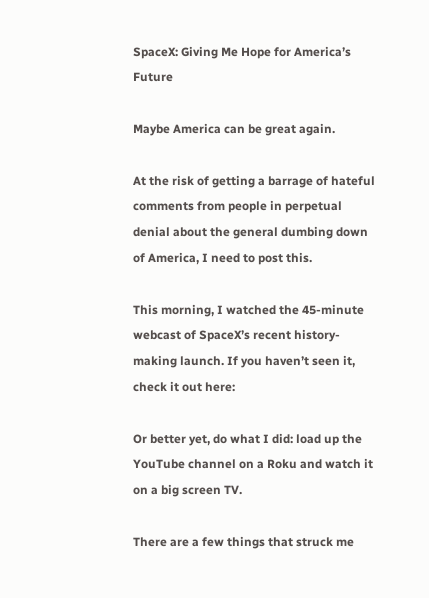SpaceX: Giving Me Hope for America’s Future

Maybe America can be great again.

At the risk of getting a barrage of hateful comments from people in perpetual denial about the general dumbing down of America, I need to post this.

This morning, I watched the 45-minute webcast of SpaceX’s recent history-making launch. If you haven’t seen it, check it out here:

Or better yet, do what I did: load up the YouTube channel on a Roku and watch it on a big screen TV.

There are a few things that struck me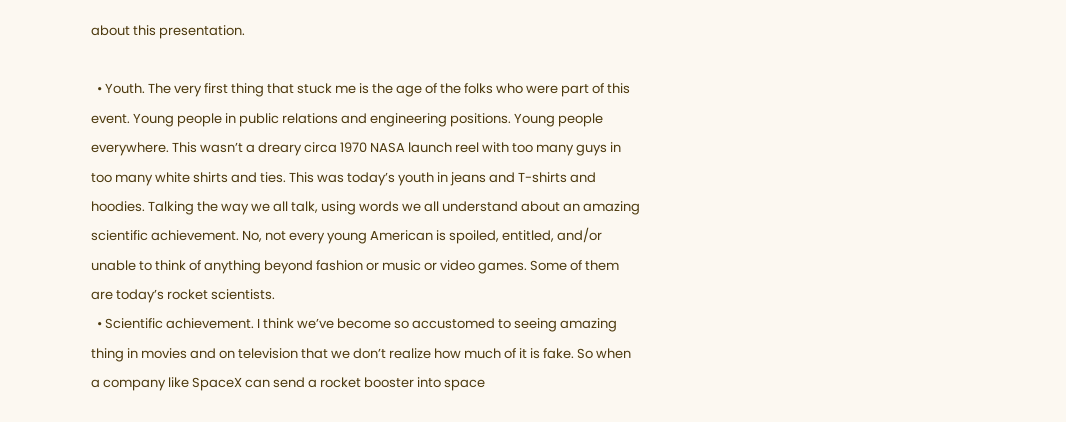about this presentation.

  • Youth. The very first thing that stuck me is the age of the folks who were part of this event. Young people in public relations and engineering positions. Young people everywhere. This wasn’t a dreary circa 1970 NASA launch reel with too many guys in too many white shirts and ties. This was today’s youth in jeans and T-shirts and hoodies. Talking the way we all talk, using words we all understand about an amazing scientific achievement. No, not every young American is spoiled, entitled, and/or unable to think of anything beyond fashion or music or video games. Some of them are today’s rocket scientists.
  • Scientific achievement. I think we’ve become so accustomed to seeing amazing thing in movies and on television that we don’t realize how much of it is fake. So when a company like SpaceX can send a rocket booster into space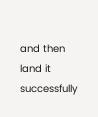and then land it successfully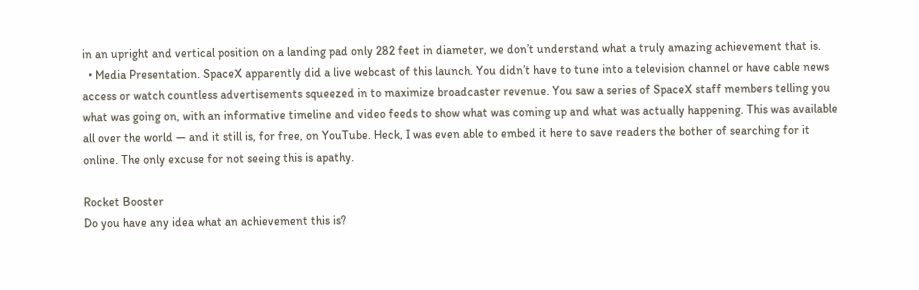in an upright and vertical position on a landing pad only 282 feet in diameter, we don’t understand what a truly amazing achievement that is.
  • Media Presentation. SpaceX apparently did a live webcast of this launch. You didn’t have to tune into a television channel or have cable news access or watch countless advertisements squeezed in to maximize broadcaster revenue. You saw a series of SpaceX staff members telling you what was going on, with an informative timeline and video feeds to show what was coming up and what was actually happening. This was available all over the world — and it still is, for free, on YouTube. Heck, I was even able to embed it here to save readers the bother of searching for it online. The only excuse for not seeing this is apathy.

Rocket Booster
Do you have any idea what an achievement this is?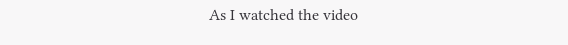As I watched the video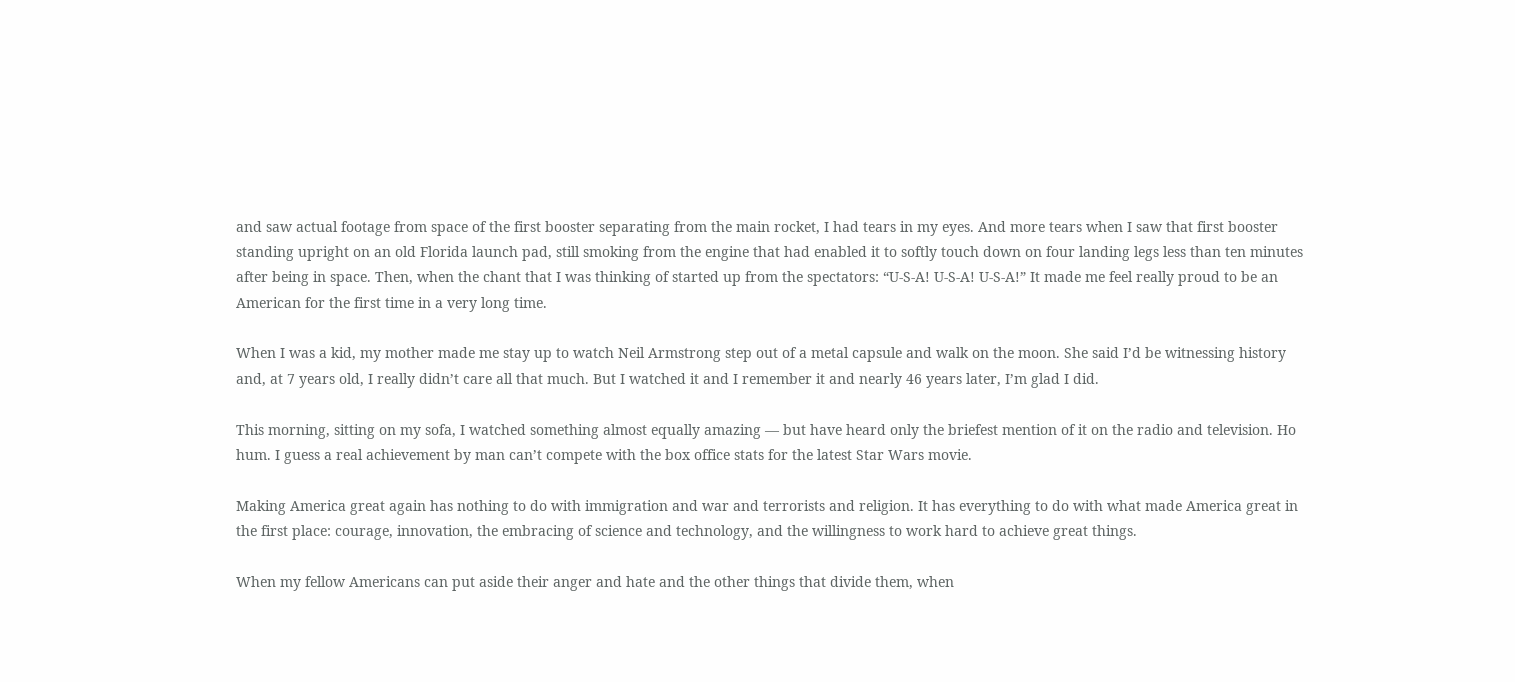and saw actual footage from space of the first booster separating from the main rocket, I had tears in my eyes. And more tears when I saw that first booster standing upright on an old Florida launch pad, still smoking from the engine that had enabled it to softly touch down on four landing legs less than ten minutes after being in space. Then, when the chant that I was thinking of started up from the spectators: “U-S-A! U-S-A! U-S-A!” It made me feel really proud to be an American for the first time in a very long time.

When I was a kid, my mother made me stay up to watch Neil Armstrong step out of a metal capsule and walk on the moon. She said I’d be witnessing history and, at 7 years old, I really didn’t care all that much. But I watched it and I remember it and nearly 46 years later, I’m glad I did.

This morning, sitting on my sofa, I watched something almost equally amazing — but have heard only the briefest mention of it on the radio and television. Ho hum. I guess a real achievement by man can’t compete with the box office stats for the latest Star Wars movie.

Making America great again has nothing to do with immigration and war and terrorists and religion. It has everything to do with what made America great in the first place: courage, innovation, the embracing of science and technology, and the willingness to work hard to achieve great things.

When my fellow Americans can put aside their anger and hate and the other things that divide them, when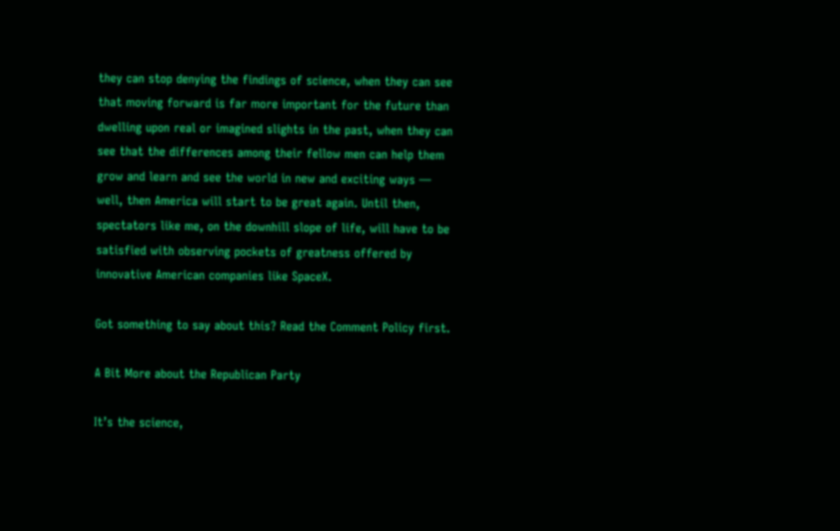they can stop denying the findings of science, when they can see that moving forward is far more important for the future than dwelling upon real or imagined slights in the past, when they can see that the differences among their fellow men can help them grow and learn and see the world in new and exciting ways — well, then America will start to be great again. Until then, spectators like me, on the downhill slope of life, will have to be satisfied with observing pockets of greatness offered by innovative American companies like SpaceX.

Got something to say about this? Read the Comment Policy first.

A Bit More about the Republican Party

It’s the science,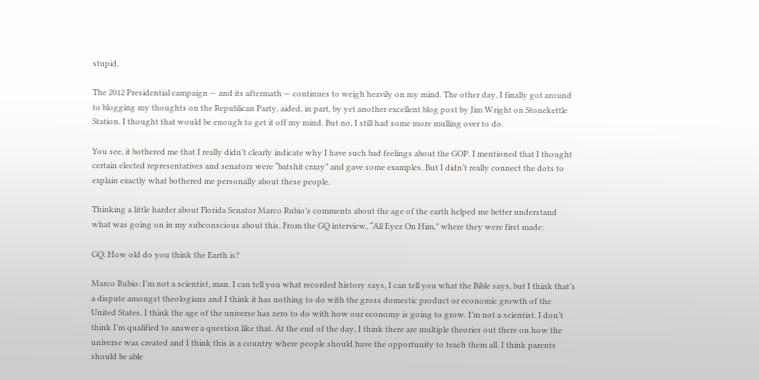stupid.

The 2012 Presidential campaign — and its aftermath — continues to weigh heavily on my mind. The other day, I finally got around to blogging my thoughts on the Republican Party, aided, in part, by yet another excellent blog post by Jim Wright on Stonekettle Station. I thought that would be enough to get it off my mind. But no, I still had some more mulling over to do.

You see, it bothered me that I really didn’t clearly indicate why I have such bad feelings about the GOP. I mentioned that I thought certain elected representatives and senators were “batshit crazy” and gave some examples. But I didn’t really connect the dots to explain exactly what bothered me personally about these people.

Thinking a little harder about Florida Senator Marco Rubio’s comments about the age of the earth helped me better understand what was going on in my subconscious about this. From the GQ interview, “All Eyez On Him,” where they were first made:

GQ: How old do you think the Earth is?

Marco Rubio: I’m not a scientist, man. I can tell you what recorded history says, I can tell you what the Bible says, but I think that’s a dispute amongst theologians and I think it has nothing to do with the gross domestic product or economic growth of the United States. I think the age of the universe has zero to do with how our economy is going to grow. I’m not a scientist. I don’t think I’m qualified to answer a question like that. At the end of the day, I think there are multiple theories out there on how the universe was created and I think this is a country where people should have the opportunity to teach them all. I think parents should be able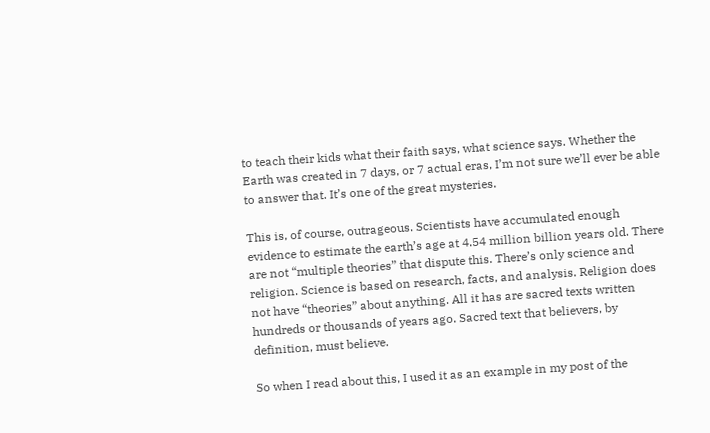to teach their kids what their faith says, what science says. Whether the Earth was created in 7 days, or 7 actual eras, I’m not sure we’ll ever be able to answer that. It’s one of the great mysteries.

This is, of course, outrageous. Scientists have accumulated enough evidence to estimate the earth’s age at 4.54 million billion years old. There are not “multiple theories” that dispute this. There’s only science and religion. Science is based on research, facts, and analysis. Religion does not have “theories” about anything. All it has are sacred texts written hundreds or thousands of years ago. Sacred text that believers, by definition, must believe.

So when I read about this, I used it as an example in my post of the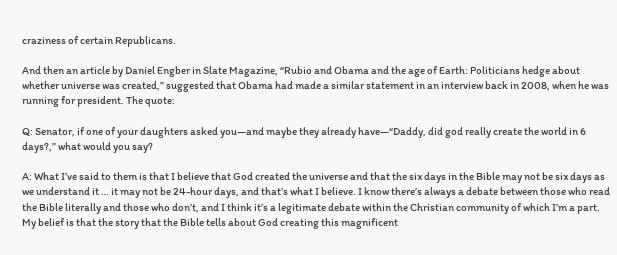craziness of certain Republicans.

And then an article by Daniel Engber in Slate Magazine, “Rubio and Obama and the age of Earth: Politicians hedge about whether universe was created,” suggested that Obama had made a similar statement in an interview back in 2008, when he was running for president. The quote:

Q: Senator, if one of your daughters asked you—and maybe they already have—“Daddy, did god really create the world in 6 days?,” what would you say?

A: What I’ve said to them is that I believe that God created the universe and that the six days in the Bible may not be six days as we understand it … it may not be 24-hour days, and that’s what I believe. I know there’s always a debate between those who read the Bible literally and those who don’t, and I think it’s a legitimate debate within the Christian community of which I’m a part. My belief is that the story that the Bible tells about God creating this magnificent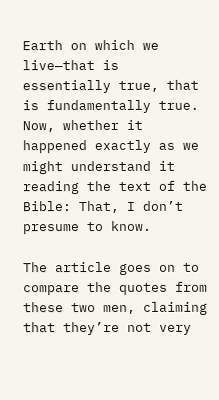Earth on which we live—that is essentially true, that is fundamentally true. Now, whether it happened exactly as we might understand it reading the text of the Bible: That, I don’t presume to know.

The article goes on to compare the quotes from these two men, claiming that they’re not very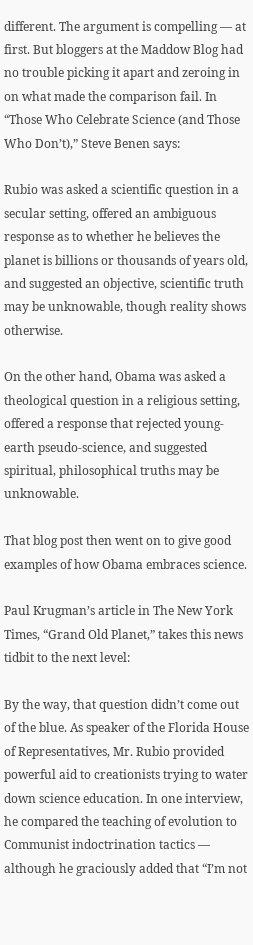different. The argument is compelling — at first. But bloggers at the Maddow Blog had no trouble picking it apart and zeroing in on what made the comparison fail. In “Those Who Celebrate Science (and Those Who Don’t),” Steve Benen says:

Rubio was asked a scientific question in a secular setting, offered an ambiguous response as to whether he believes the planet is billions or thousands of years old, and suggested an objective, scientific truth may be unknowable, though reality shows otherwise.

On the other hand, Obama was asked a theological question in a religious setting, offered a response that rejected young-earth pseudo-science, and suggested spiritual, philosophical truths may be unknowable.

That blog post then went on to give good examples of how Obama embraces science.

Paul Krugman’s article in The New York Times, “Grand Old Planet,” takes this news tidbit to the next level:

By the way, that question didn’t come out of the blue. As speaker of the Florida House of Representatives, Mr. Rubio provided powerful aid to creationists trying to water down science education. In one interview, he compared the teaching of evolution to Communist indoctrination tactics — although he graciously added that “I’m not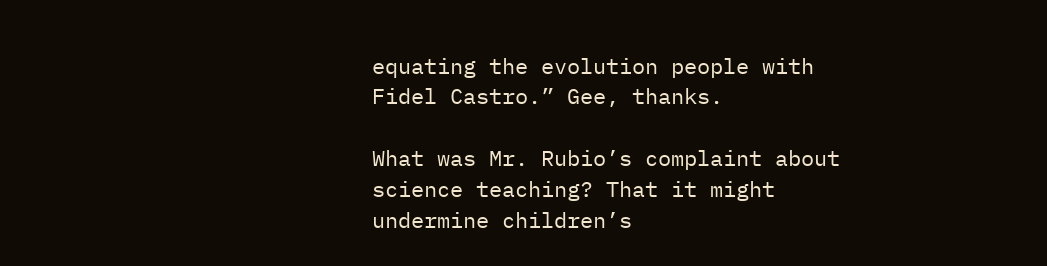equating the evolution people with Fidel Castro.” Gee, thanks.

What was Mr. Rubio’s complaint about science teaching? That it might undermine children’s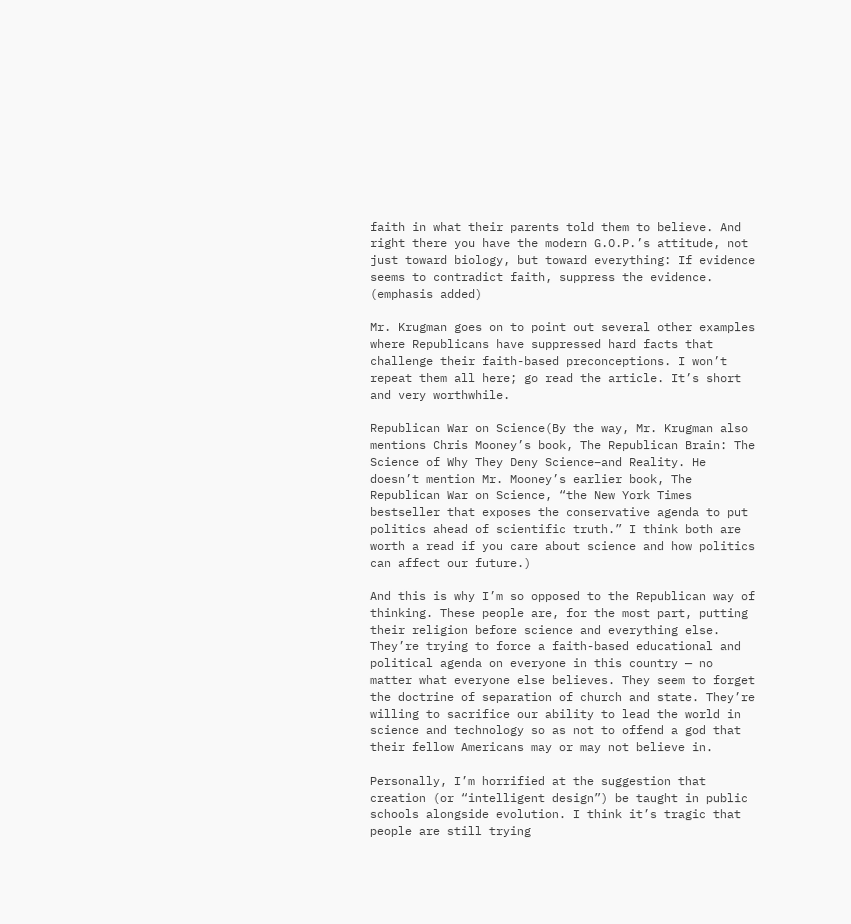faith in what their parents told them to believe. And right there you have the modern G.O.P.’s attitude, not just toward biology, but toward everything: If evidence seems to contradict faith, suppress the evidence. (emphasis added)

Mr. Krugman goes on to point out several other examples where Republicans have suppressed hard facts that challenge their faith-based preconceptions. I won’t repeat them all here; go read the article. It’s short and very worthwhile.

Republican War on Science(By the way, Mr. Krugman also mentions Chris Mooney’s book, The Republican Brain: The Science of Why They Deny Science–and Reality. He doesn’t mention Mr. Mooney’s earlier book, The Republican War on Science, “the New York Times bestseller that exposes the conservative agenda to put politics ahead of scientific truth.” I think both are worth a read if you care about science and how politics can affect our future.)

And this is why I’m so opposed to the Republican way of thinking. These people are, for the most part, putting their religion before science and everything else. They’re trying to force a faith-based educational and political agenda on everyone in this country — no matter what everyone else believes. They seem to forget the doctrine of separation of church and state. They’re willing to sacrifice our ability to lead the world in science and technology so as not to offend a god that their fellow Americans may or may not believe in.

Personally, I’m horrified at the suggestion that creation (or “intelligent design”) be taught in public schools alongside evolution. I think it’s tragic that people are still trying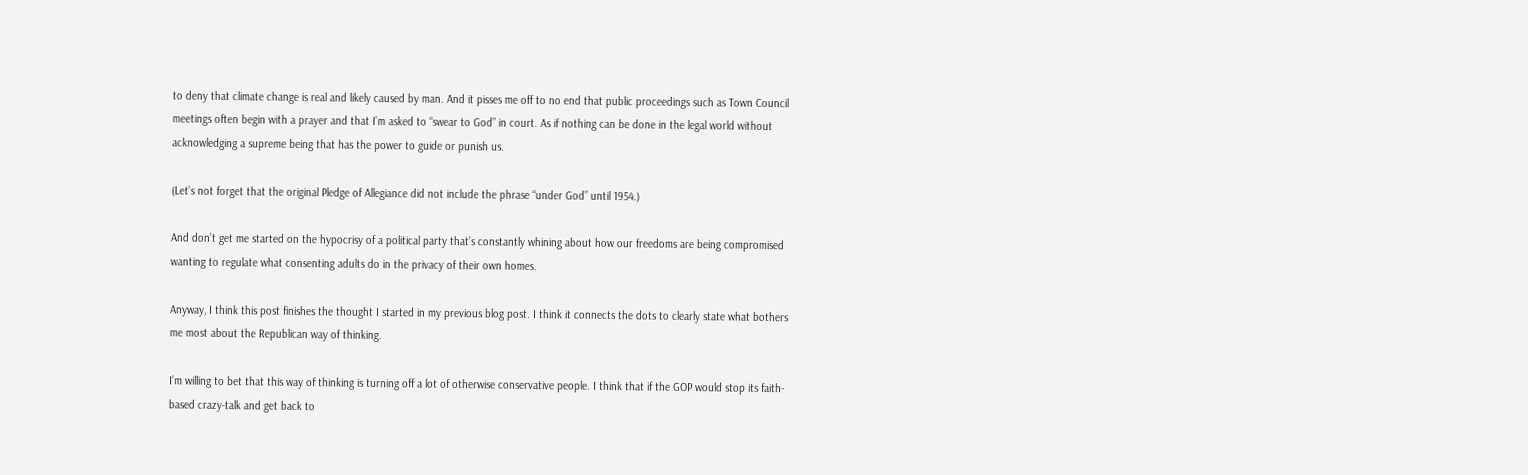to deny that climate change is real and likely caused by man. And it pisses me off to no end that public proceedings such as Town Council meetings often begin with a prayer and that I’m asked to “swear to God” in court. As if nothing can be done in the legal world without acknowledging a supreme being that has the power to guide or punish us.

(Let’s not forget that the original Pledge of Allegiance did not include the phrase “under God” until 1954.)

And don’t get me started on the hypocrisy of a political party that’s constantly whining about how our freedoms are being compromised wanting to regulate what consenting adults do in the privacy of their own homes.

Anyway, I think this post finishes the thought I started in my previous blog post. I think it connects the dots to clearly state what bothers me most about the Republican way of thinking.

I’m willing to bet that this way of thinking is turning off a lot of otherwise conservative people. I think that if the GOP would stop its faith-based crazy-talk and get back to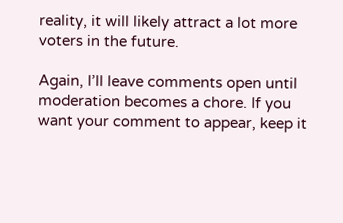reality, it will likely attract a lot more voters in the future.

Again, I’ll leave comments open until moderation becomes a chore. If you want your comment to appear, keep it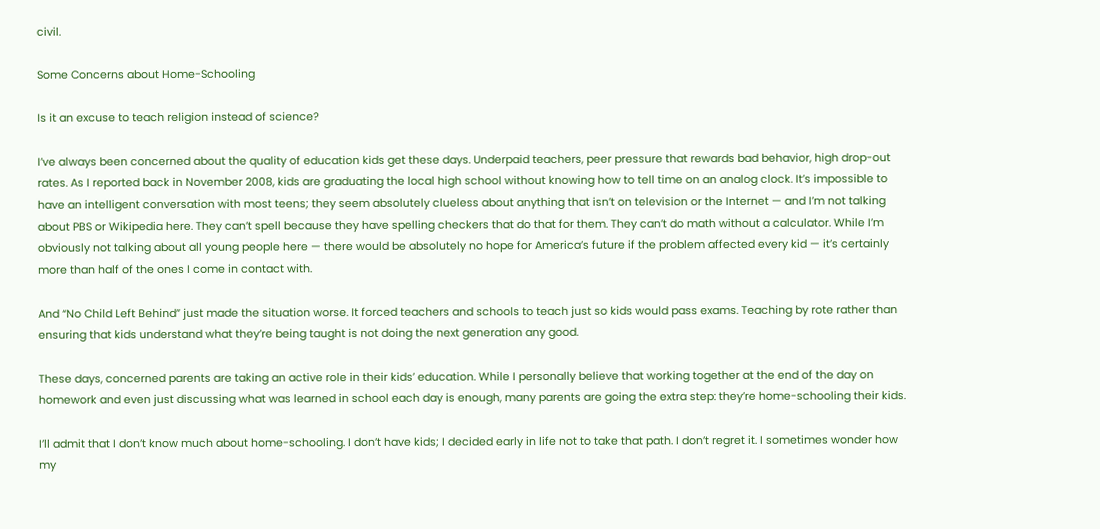civil.

Some Concerns about Home-Schooling

Is it an excuse to teach religion instead of science?

I’ve always been concerned about the quality of education kids get these days. Underpaid teachers, peer pressure that rewards bad behavior, high drop-out rates. As I reported back in November 2008, kids are graduating the local high school without knowing how to tell time on an analog clock. It’s impossible to have an intelligent conversation with most teens; they seem absolutely clueless about anything that isn’t on television or the Internet — and I’m not talking about PBS or Wikipedia here. They can’t spell because they have spelling checkers that do that for them. They can’t do math without a calculator. While I’m obviously not talking about all young people here — there would be absolutely no hope for America’s future if the problem affected every kid — it’s certainly more than half of the ones I come in contact with.

And “No Child Left Behind” just made the situation worse. It forced teachers and schools to teach just so kids would pass exams. Teaching by rote rather than ensuring that kids understand what they’re being taught is not doing the next generation any good.

These days, concerned parents are taking an active role in their kids’ education. While I personally believe that working together at the end of the day on homework and even just discussing what was learned in school each day is enough, many parents are going the extra step: they’re home-schooling their kids.

I’ll admit that I don’t know much about home-schooling. I don’t have kids; I decided early in life not to take that path. I don’t regret it. I sometimes wonder how my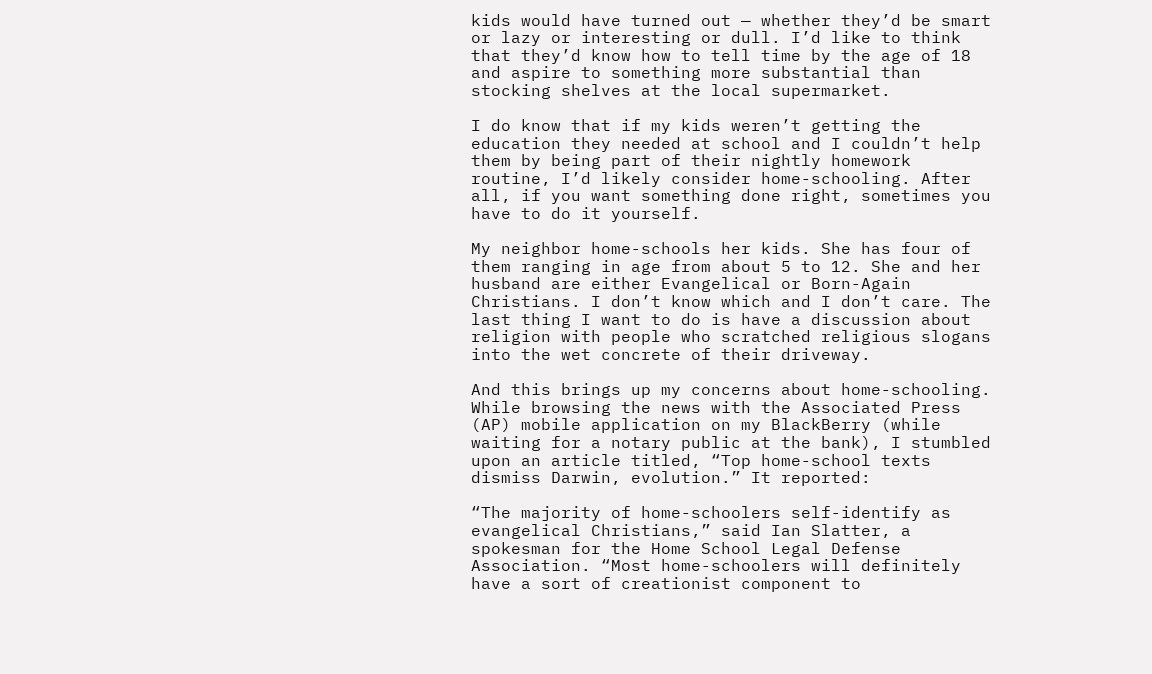kids would have turned out — whether they’d be smart or lazy or interesting or dull. I’d like to think that they’d know how to tell time by the age of 18 and aspire to something more substantial than stocking shelves at the local supermarket.

I do know that if my kids weren’t getting the education they needed at school and I couldn’t help them by being part of their nightly homework routine, I’d likely consider home-schooling. After all, if you want something done right, sometimes you have to do it yourself.

My neighbor home-schools her kids. She has four of them ranging in age from about 5 to 12. She and her husband are either Evangelical or Born-Again Christians. I don’t know which and I don’t care. The last thing I want to do is have a discussion about religion with people who scratched religious slogans into the wet concrete of their driveway.

And this brings up my concerns about home-schooling. While browsing the news with the Associated Press (AP) mobile application on my BlackBerry (while waiting for a notary public at the bank), I stumbled upon an article titled, “Top home-school texts dismiss Darwin, evolution.” It reported:

“The majority of home-schoolers self-identify as evangelical Christians,” said Ian Slatter, a spokesman for the Home School Legal Defense Association. “Most home-schoolers will definitely have a sort of creationist component to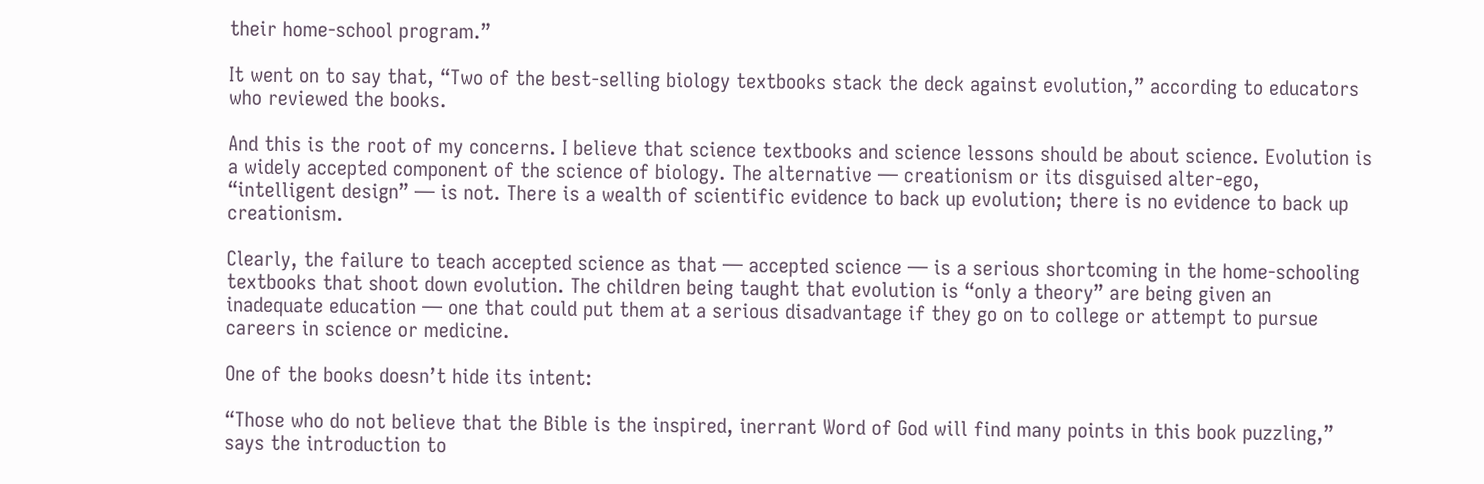their home-school program.”

It went on to say that, “Two of the best-selling biology textbooks stack the deck against evolution,” according to educators who reviewed the books.

And this is the root of my concerns. I believe that science textbooks and science lessons should be about science. Evolution is a widely accepted component of the science of biology. The alternative — creationism or its disguised alter-ego, “intelligent design” — is not. There is a wealth of scientific evidence to back up evolution; there is no evidence to back up creationism.

Clearly, the failure to teach accepted science as that — accepted science — is a serious shortcoming in the home-schooling textbooks that shoot down evolution. The children being taught that evolution is “only a theory” are being given an inadequate education — one that could put them at a serious disadvantage if they go on to college or attempt to pursue careers in science or medicine.

One of the books doesn’t hide its intent:

“Those who do not believe that the Bible is the inspired, inerrant Word of God will find many points in this book puzzling,” says the introduction to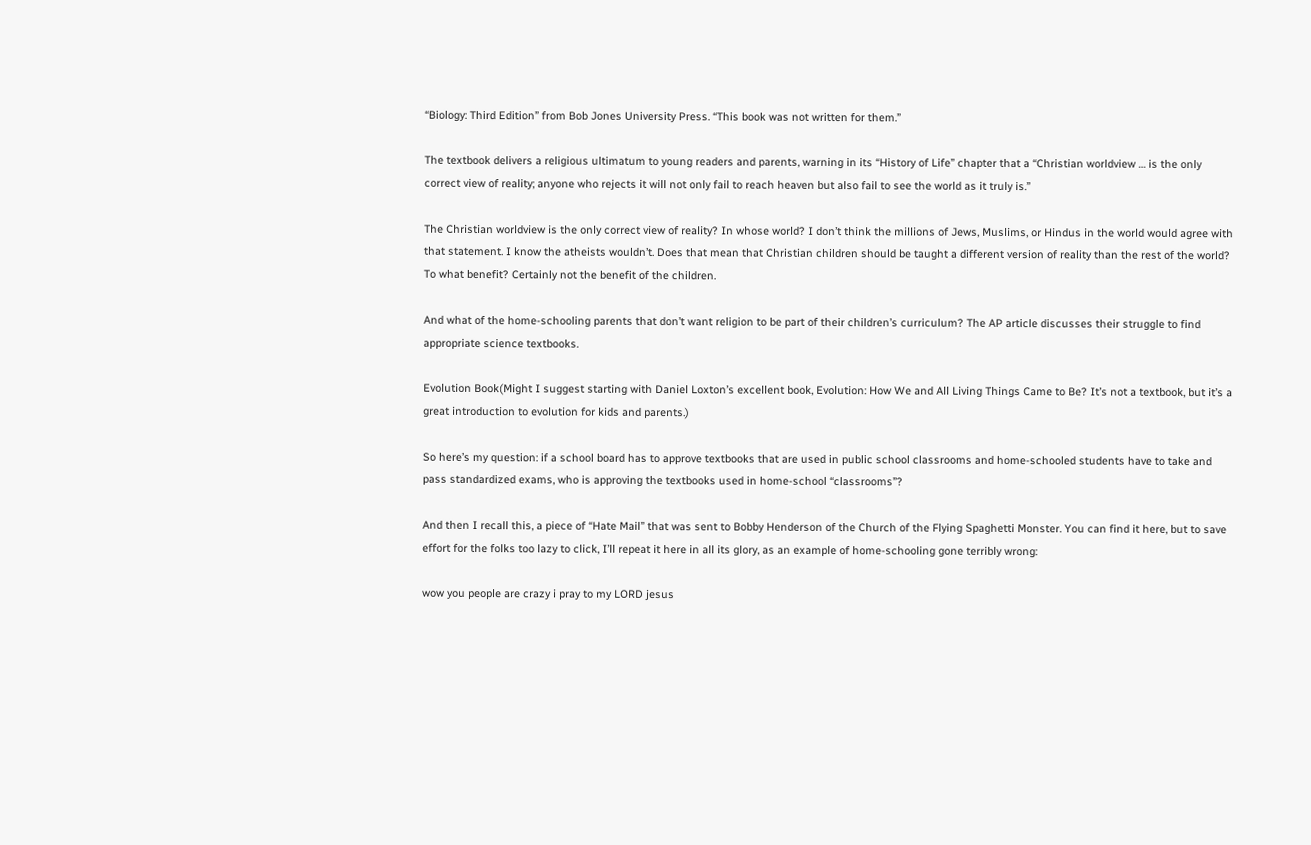“Biology: Third Edition” from Bob Jones University Press. “This book was not written for them.”

The textbook delivers a religious ultimatum to young readers and parents, warning in its “History of Life” chapter that a “Christian worldview … is the only correct view of reality; anyone who rejects it will not only fail to reach heaven but also fail to see the world as it truly is.”

The Christian worldview is the only correct view of reality? In whose world? I don’t think the millions of Jews, Muslims, or Hindus in the world would agree with that statement. I know the atheists wouldn’t. Does that mean that Christian children should be taught a different version of reality than the rest of the world? To what benefit? Certainly not the benefit of the children.

And what of the home-schooling parents that don’t want religion to be part of their children’s curriculum? The AP article discusses their struggle to find appropriate science textbooks.

Evolution Book(Might I suggest starting with Daniel Loxton’s excellent book, Evolution: How We and All Living Things Came to Be? It’s not a textbook, but it’s a great introduction to evolution for kids and parents.)

So here’s my question: if a school board has to approve textbooks that are used in public school classrooms and home-schooled students have to take and pass standardized exams, who is approving the textbooks used in home-school “classrooms”?

And then I recall this, a piece of “Hate Mail” that was sent to Bobby Henderson of the Church of the Flying Spaghetti Monster. You can find it here, but to save effort for the folks too lazy to click, I’ll repeat it here in all its glory, as an example of home-schooling gone terribly wrong:

wow you people are crazy i pray to my LORD jesus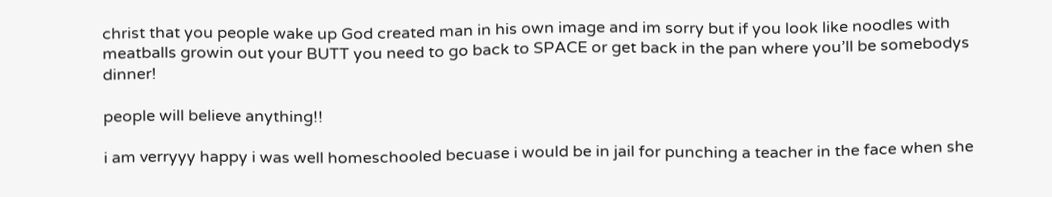christ that you people wake up God created man in his own image and im sorry but if you look like noodles with meatballs growin out your BUTT you need to go back to SPACE or get back in the pan where you’ll be somebodys dinner!

people will believe anything!!

i am verryyy happy i was well homeschooled becuase i would be in jail for punching a teacher in the face when she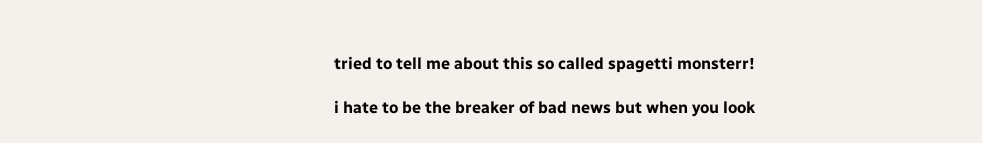tried to tell me about this so called spagetti monsterr!

i hate to be the breaker of bad news but when you look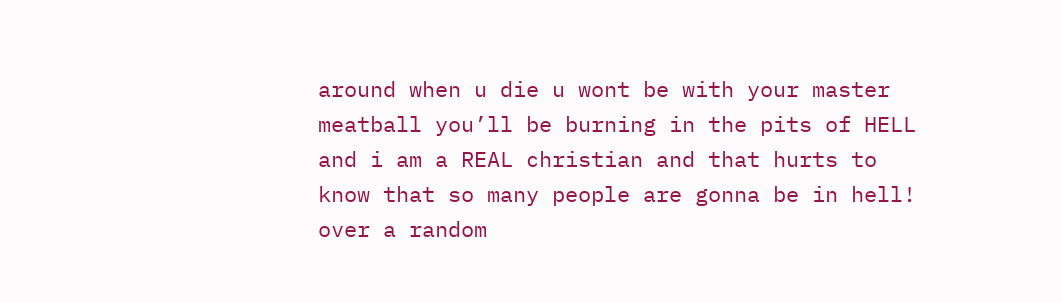around when u die u wont be with your master meatball you’ll be burning in the pits of HELL and i am a REAL christian and that hurts to know that so many people are gonna be in hell! over a random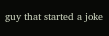guy that started a joke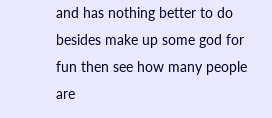and has nothing better to do besides make up some god for fun then see how many people are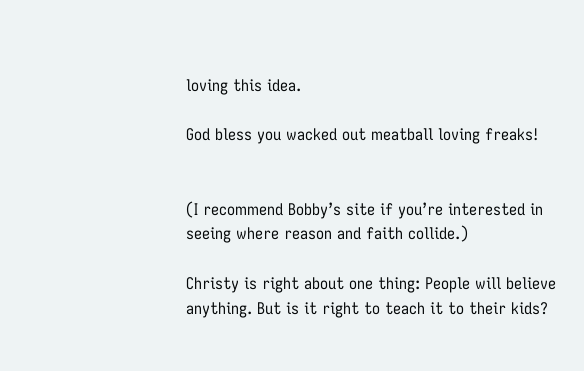loving this idea.

God bless you wacked out meatball loving freaks!


(I recommend Bobby’s site if you’re interested in seeing where reason and faith collide.)

Christy is right about one thing: People will believe anything. But is it right to teach it to their kids?